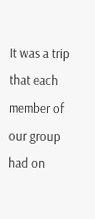It was a trip that each member of our group had on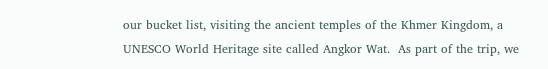our bucket list, visiting the ancient temples of the Khmer Kingdom, a UNESCO World Heritage site called Angkor Wat.  As part of the trip, we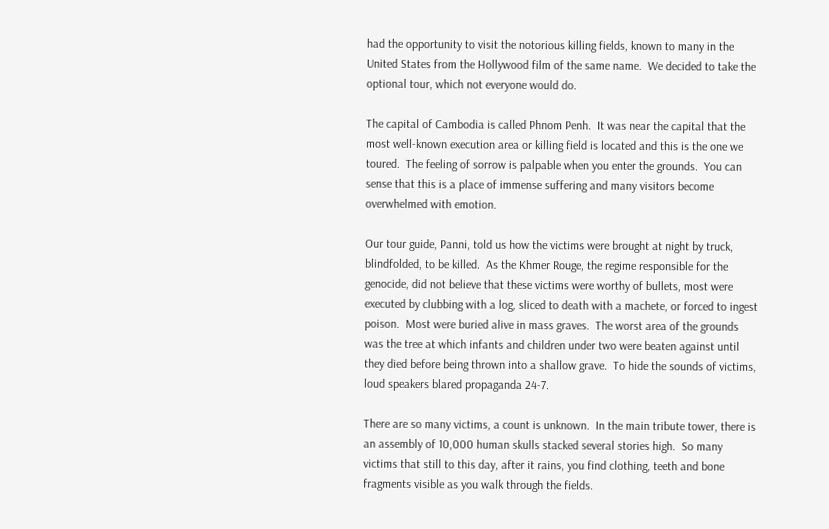had the opportunity to visit the notorious killing fields, known to many in the United States from the Hollywood film of the same name.  We decided to take the optional tour, which not everyone would do.

The capital of Cambodia is called Phnom Penh.  It was near the capital that the most well-known execution area or killing field is located and this is the one we toured.  The feeling of sorrow is palpable when you enter the grounds.  You can sense that this is a place of immense suffering and many visitors become overwhelmed with emotion.

Our tour guide, Panni, told us how the victims were brought at night by truck, blindfolded, to be killed.  As the Khmer Rouge, the regime responsible for the genocide, did not believe that these victims were worthy of bullets, most were executed by clubbing with a log, sliced to death with a machete, or forced to ingest poison.  Most were buried alive in mass graves.  The worst area of the grounds was the tree at which infants and children under two were beaten against until they died before being thrown into a shallow grave.  To hide the sounds of victims, loud speakers blared propaganda 24-7.

There are so many victims, a count is unknown.  In the main tribute tower, there is an assembly of 10,000 human skulls stacked several stories high.  So many victims that still to this day, after it rains, you find clothing, teeth and bone fragments visible as you walk through the fields.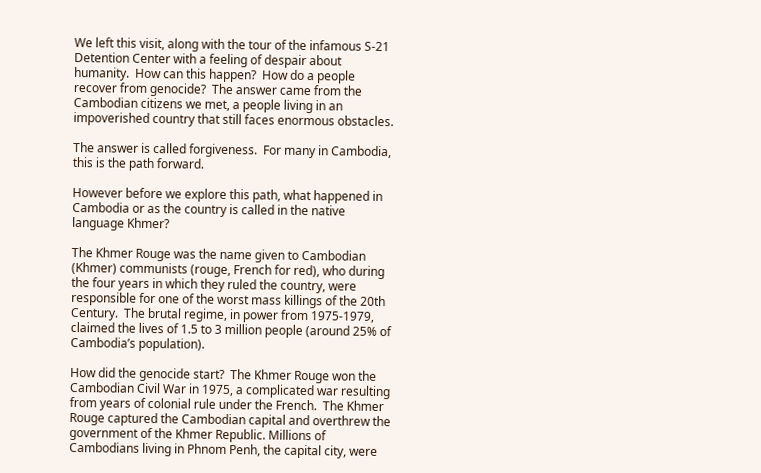We left this visit, along with the tour of the infamous S-21 Detention Center with a feeling of despair about humanity.  How can this happen?  How do a people recover from genocide?  The answer came from the Cambodian citizens we met, a people living in an impoverished country that still faces enormous obstacles.

The answer is called forgiveness.  For many in Cambodia, this is the path forward.

However before we explore this path, what happened in Cambodia or as the country is called in the native language Khmer?

The Khmer Rouge was the name given to Cambodian (Khmer) communists (rouge, French for red), who during the four years in which they ruled the country, were responsible for one of the worst mass killings of the 20th Century.  The brutal regime, in power from 1975-1979, claimed the lives of 1.5 to 3 million people (around 25% of Cambodia’s population).

How did the genocide start?  The Khmer Rouge won the Cambodian Civil War in 1975, a complicated war resulting from years of colonial rule under the French.  The Khmer Rouge captured the Cambodian capital and overthrew the government of the Khmer Republic. Millions of Cambodians living in Phnom Penh, the capital city, were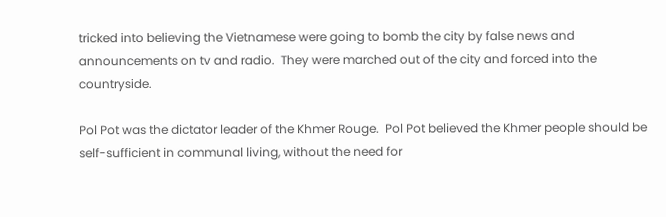tricked into believing the Vietnamese were going to bomb the city by false news and announcements on tv and radio.  They were marched out of the city and forced into the countryside.

Pol Pot was the dictator leader of the Khmer Rouge.  Pol Pot believed the Khmer people should be self-sufficient in communal living, without the need for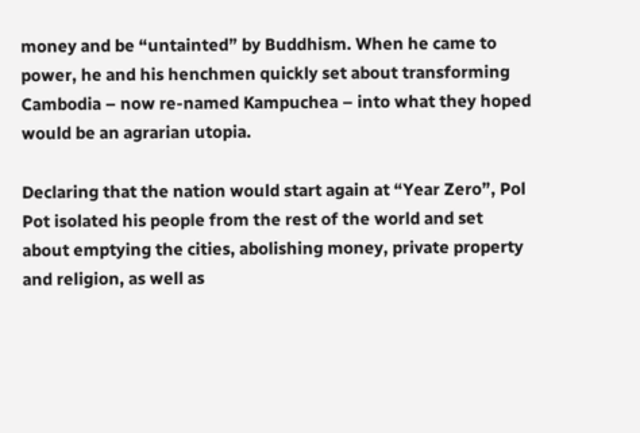money and be “untainted” by Buddhism. When he came to power, he and his henchmen quickly set about transforming Cambodia – now re-named Kampuchea – into what they hoped would be an agrarian utopia.

Declaring that the nation would start again at “Year Zero”, Pol Pot isolated his people from the rest of the world and set about emptying the cities, abolishing money, private property and religion, as well as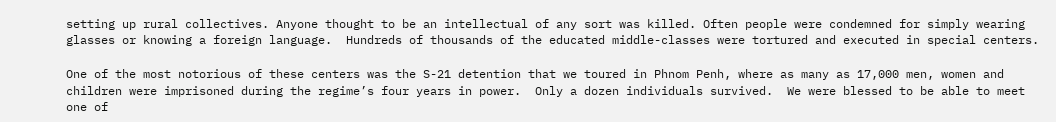setting up rural collectives. Anyone thought to be an intellectual of any sort was killed. Often people were condemned for simply wearing glasses or knowing a foreign language.  Hundreds of thousands of the educated middle-classes were tortured and executed in special centers.

One of the most notorious of these centers was the S-21 detention that we toured in Phnom Penh, where as many as 17,000 men, women and children were imprisoned during the regime’s four years in power.  Only a dozen individuals survived.  We were blessed to be able to meet one of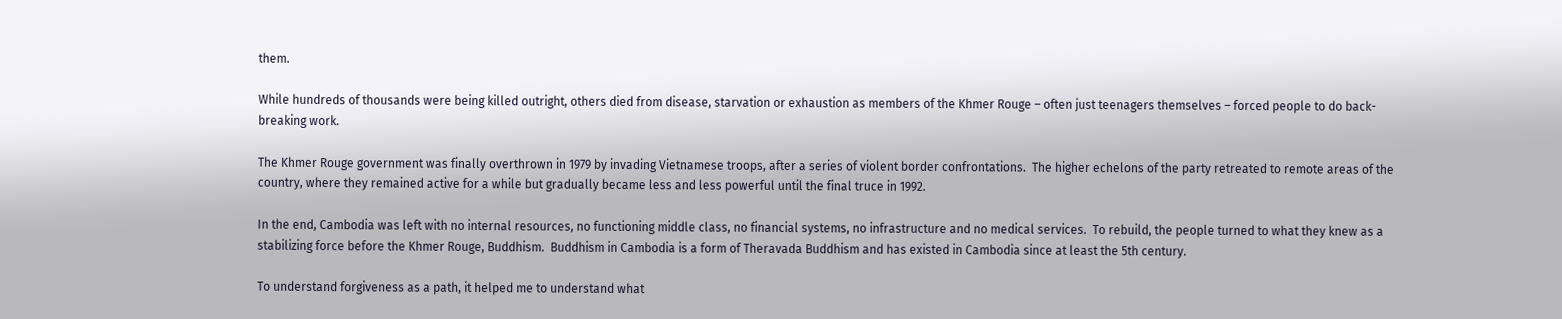them.

While hundreds of thousands were being killed outright, others died from disease, starvation or exhaustion as members of the Khmer Rouge – often just teenagers themselves – forced people to do back-breaking work.

The Khmer Rouge government was finally overthrown in 1979 by invading Vietnamese troops, after a series of violent border confrontations.  The higher echelons of the party retreated to remote areas of the country, where they remained active for a while but gradually became less and less powerful until the final truce in 1992.

In the end, Cambodia was left with no internal resources, no functioning middle class, no financial systems, no infrastructure and no medical services.  To rebuild, the people turned to what they knew as a stabilizing force before the Khmer Rouge, Buddhism.  Buddhism in Cambodia is a form of Theravada Buddhism and has existed in Cambodia since at least the 5th century.

To understand forgiveness as a path, it helped me to understand what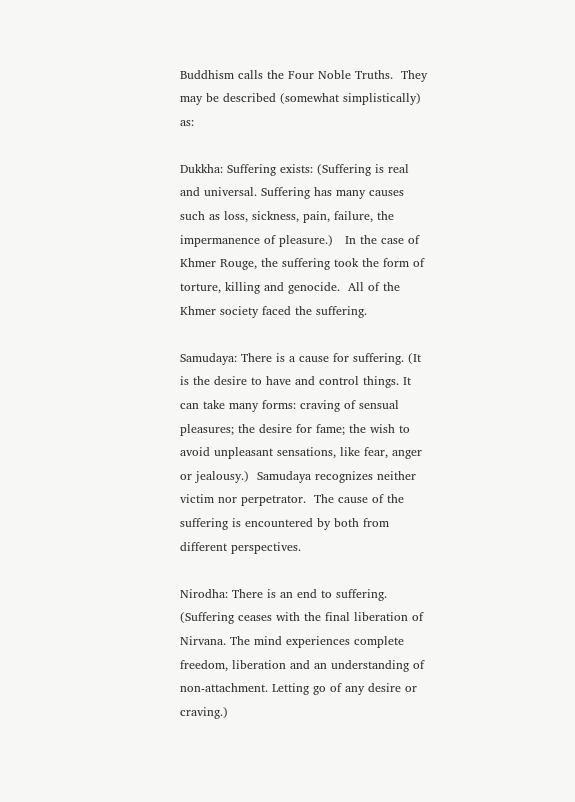Buddhism calls the Four Noble Truths.  They may be described (somewhat simplistically) as:

Dukkha: Suffering exists: (Suffering is real and universal. Suffering has many causes such as loss, sickness, pain, failure, the impermanence of pleasure.)   In the case of Khmer Rouge, the suffering took the form of torture, killing and genocide.  All of the Khmer society faced the suffering.

Samudaya: There is a cause for suffering. (It is the desire to have and control things. It can take many forms: craving of sensual pleasures; the desire for fame; the wish to avoid unpleasant sensations, like fear, anger or jealousy.)  Samudaya recognizes neither victim nor perpetrator.  The cause of the suffering is encountered by both from different perspectives.

Nirodha: There is an end to suffering. (Suffering ceases with the final liberation of Nirvana. The mind experiences complete freedom, liberation and an understanding of non-attachment. Letting go of any desire or craving.)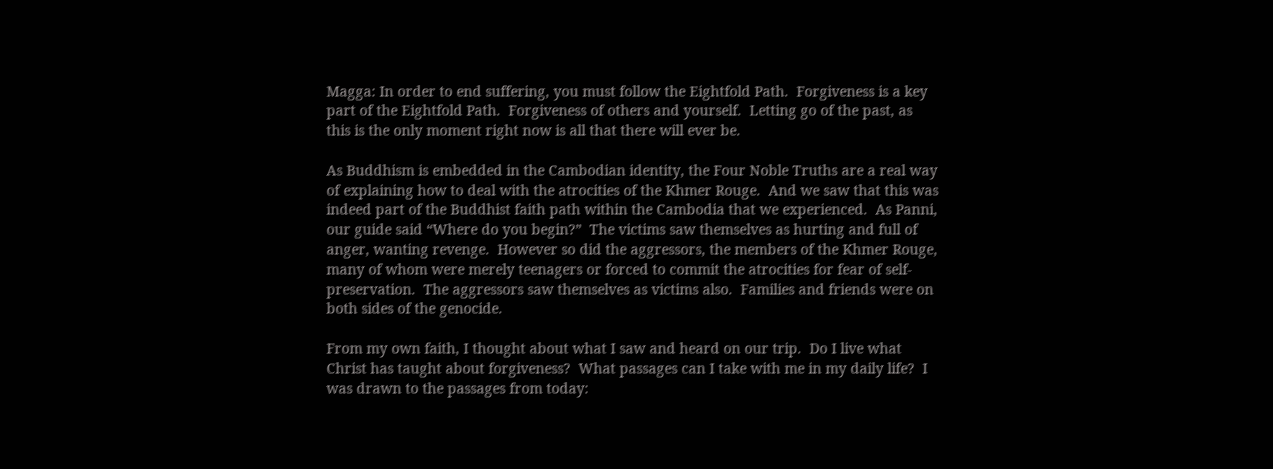Magga: In order to end suffering, you must follow the Eightfold Path.  Forgiveness is a key part of the Eightfold Path.  Forgiveness of others and yourself.  Letting go of the past, as this is the only moment right now is all that there will ever be.

As Buddhism is embedded in the Cambodian identity, the Four Noble Truths are a real way of explaining how to deal with the atrocities of the Khmer Rouge.  And we saw that this was indeed part of the Buddhist faith path within the Cambodia that we experienced.  As Panni, our guide said “Where do you begin?”  The victims saw themselves as hurting and full of anger, wanting revenge.  However so did the aggressors, the members of the Khmer Rouge, many of whom were merely teenagers or forced to commit the atrocities for fear of self-preservation.  The aggressors saw themselves as victims also.  Families and friends were on both sides of the genocide.

From my own faith, I thought about what I saw and heard on our trip.  Do I live what Christ has taught about forgiveness?  What passages can I take with me in my daily life?  I was drawn to the passages from today: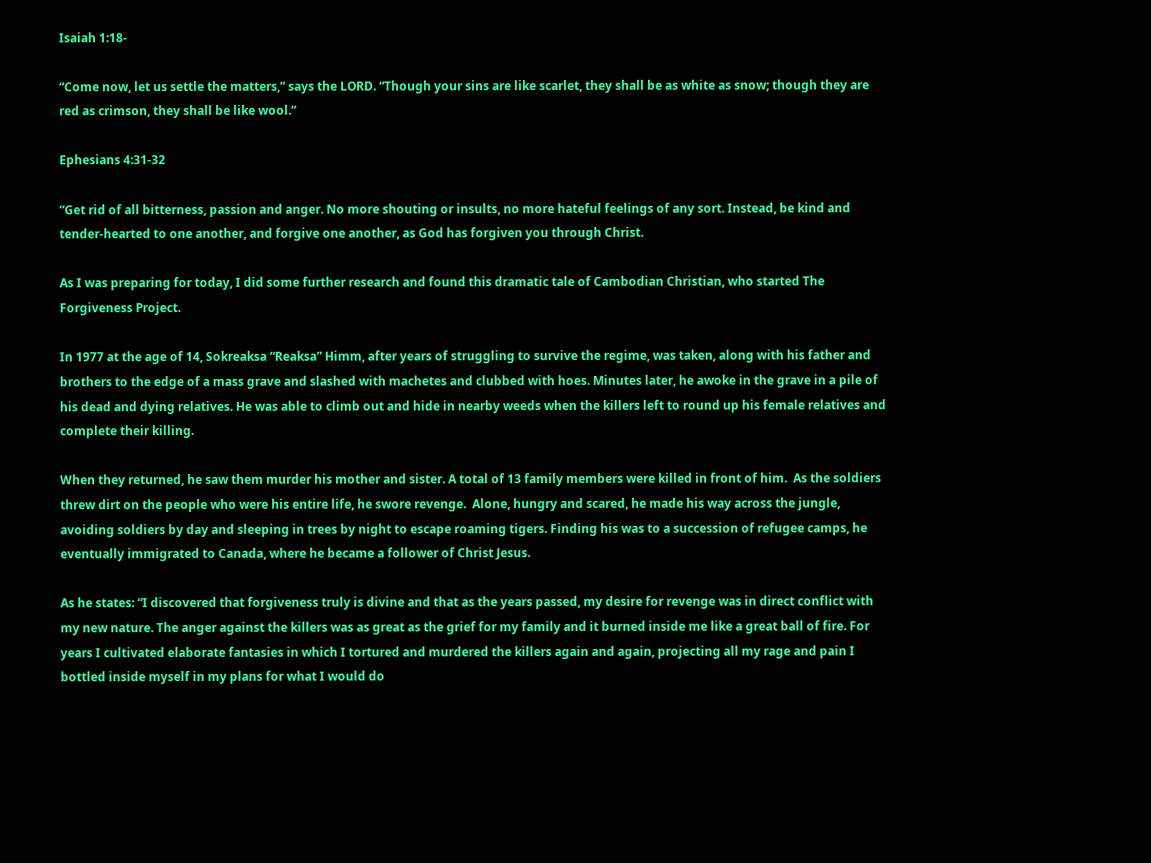Isaiah 1:18-

“Come now, let us settle the matters,” says the LORD. “Though your sins are like scarlet, they shall be as white as snow; though they are red as crimson, they shall be like wool.”

Ephesians 4:31-32

“Get rid of all bitterness, passion and anger. No more shouting or insults, no more hateful feelings of any sort. Instead, be kind and tender-hearted to one another, and forgive one another, as God has forgiven you through Christ.

As I was preparing for today, I did some further research and found this dramatic tale of Cambodian Christian, who started The Forgiveness Project.

In 1977 at the age of 14, Sokreaksa “Reaksa” Himm, after years of struggling to survive the regime, was taken, along with his father and brothers to the edge of a mass grave and slashed with machetes and clubbed with hoes. Minutes later, he awoke in the grave in a pile of his dead and dying relatives. He was able to climb out and hide in nearby weeds when the killers left to round up his female relatives and complete their killing.

When they returned, he saw them murder his mother and sister. A total of 13 family members were killed in front of him.  As the soldiers threw dirt on the people who were his entire life, he swore revenge.  Alone, hungry and scared, he made his way across the jungle, avoiding soldiers by day and sleeping in trees by night to escape roaming tigers. Finding his was to a succession of refugee camps, he eventually immigrated to Canada, where he became a follower of Christ Jesus.

As he states: “I discovered that forgiveness truly is divine and that as the years passed, my desire for revenge was in direct conflict with my new nature. The anger against the killers was as great as the grief for my family and it burned inside me like a great ball of fire. For years I cultivated elaborate fantasies in which I tortured and murdered the killers again and again, projecting all my rage and pain I bottled inside myself in my plans for what I would do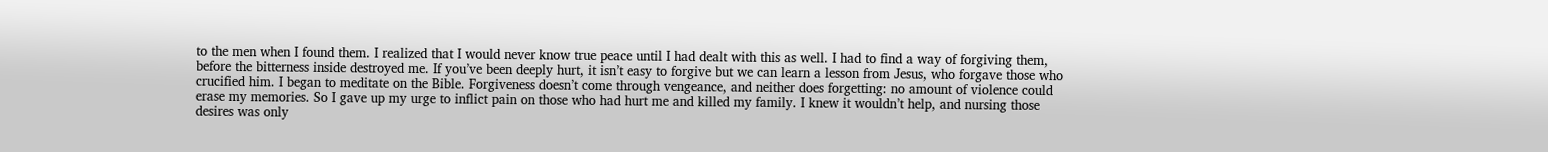to the men when I found them. I realized that I would never know true peace until I had dealt with this as well. I had to find a way of forgiving them, before the bitterness inside destroyed me. If you’ve been deeply hurt, it isn’t easy to forgive but we can learn a lesson from Jesus, who forgave those who crucified him. I began to meditate on the Bible. Forgiveness doesn’t come through vengeance, and neither does forgetting: no amount of violence could erase my memories. So I gave up my urge to inflict pain on those who had hurt me and killed my family. I knew it wouldn’t help, and nursing those desires was only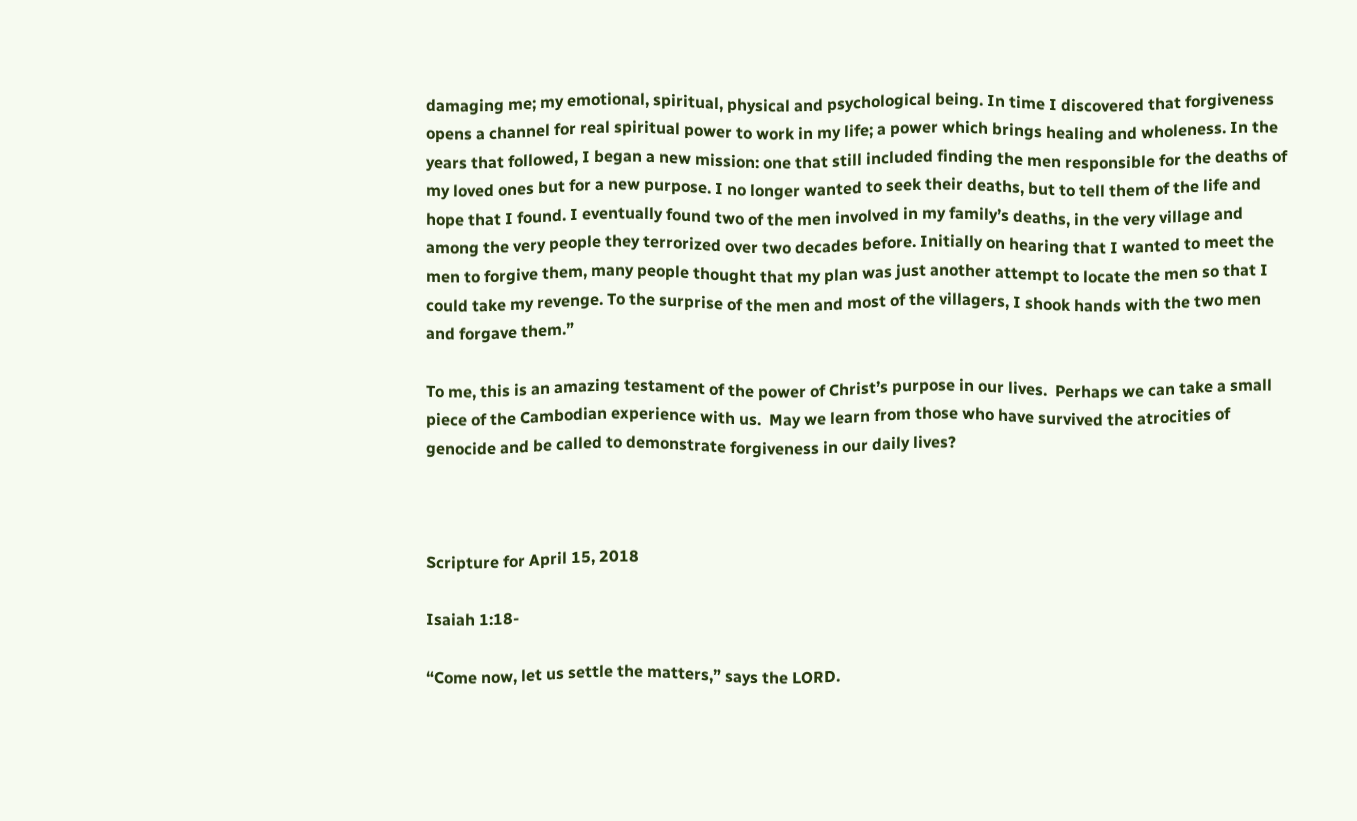damaging me; my emotional, spiritual, physical and psychological being. In time I discovered that forgiveness opens a channel for real spiritual power to work in my life; a power which brings healing and wholeness. In the years that followed, I began a new mission: one that still included finding the men responsible for the deaths of my loved ones but for a new purpose. I no longer wanted to seek their deaths, but to tell them of the life and hope that I found. I eventually found two of the men involved in my family’s deaths, in the very village and among the very people they terrorized over two decades before. Initially on hearing that I wanted to meet the men to forgive them, many people thought that my plan was just another attempt to locate the men so that I could take my revenge. To the surprise of the men and most of the villagers, I shook hands with the two men and forgave them.”

To me, this is an amazing testament of the power of Christ’s purpose in our lives.  Perhaps we can take a small piece of the Cambodian experience with us.  May we learn from those who have survived the atrocities of genocide and be called to demonstrate forgiveness in our daily lives?



Scripture for April 15, 2018

Isaiah 1:18-

“Come now, let us settle the matters,” says the LORD.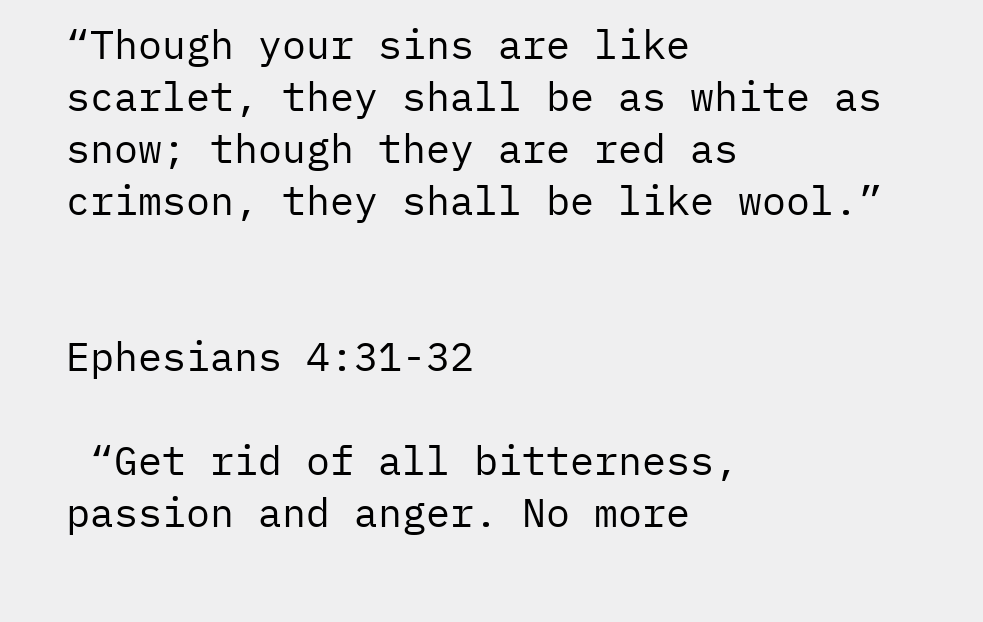“Though your sins are like scarlet, they shall be as white as snow; though they are red as crimson, they shall be like wool.”


Ephesians 4:31-32

 “Get rid of all bitterness, passion and anger. No more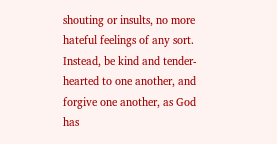shouting or insults, no more hateful feelings of any sort. Instead, be kind and tender-hearted to one another, and forgive one another, as God has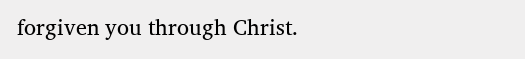forgiven you through Christ.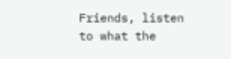Friends, listen to what the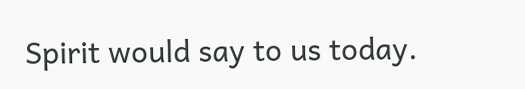Spirit would say to us today.